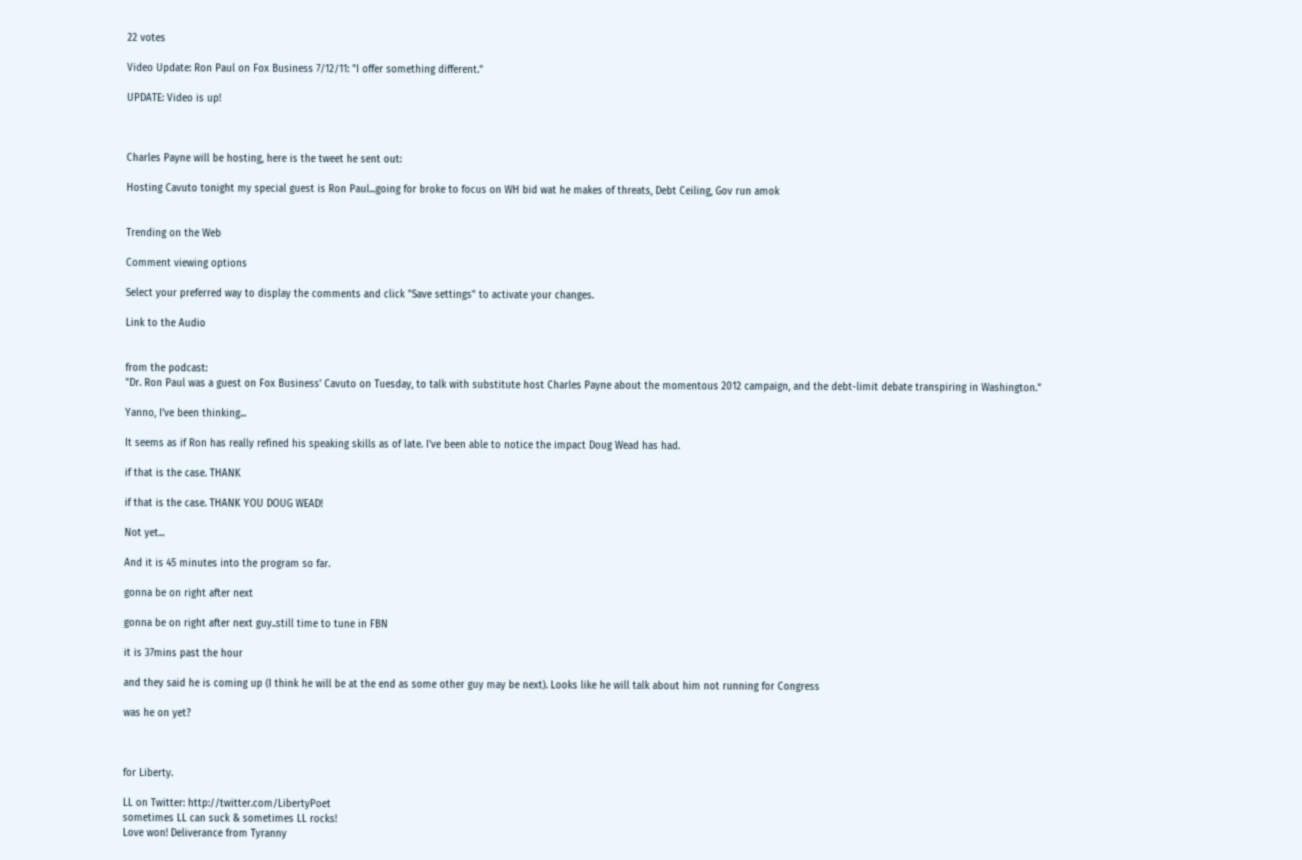22 votes

Video Update: Ron Paul on Fox Business 7/12/11: "I offer something different."

UPDATE: Video is up!



Charles Payne will be hosting, here is the tweet he sent out:

Hosting Cavuto tonight my special guest is Ron Paul...going for broke to focus on WH bid wat he makes of threats, Debt Ceiling, Gov run amok


Trending on the Web

Comment viewing options

Select your preferred way to display the comments and click "Save settings" to activate your changes.

Link to the Audio


from the podcast:
"Dr. Ron Paul was a guest on Fox Business' Cavuto on Tuesday, to talk with substitute host Charles Payne about the momentous 2012 campaign, and the debt-limit debate transpiring in Washington."

Yanno, I've been thinking...

It seems as if Ron has really refined his speaking skills as of late. I've been able to notice the impact Doug Wead has had.

if that is the case. THANK

if that is the case. THANK YOU DOUG WEAD!

Not yet...

And it is 45 minutes into the program so far.

gonna be on right after next

gonna be on right after next guy..still time to tune in FBN

it is 37mins past the hour

and they said he is coming up (I think he will be at the end as some other guy may be next). Looks like he will talk about him not running for Congress

was he on yet?



for Liberty.

LL on Twitter: http://twitter.com/LibertyPoet
sometimes LL can suck & sometimes LL rocks!
Love won! Deliverance from Tyranny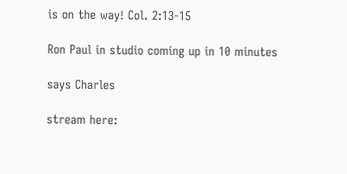is on the way! Col. 2:13-15

Ron Paul in studio coming up in 10 minutes

says Charles

stream here: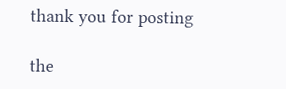thank you for posting

the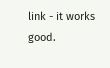link - it works good.